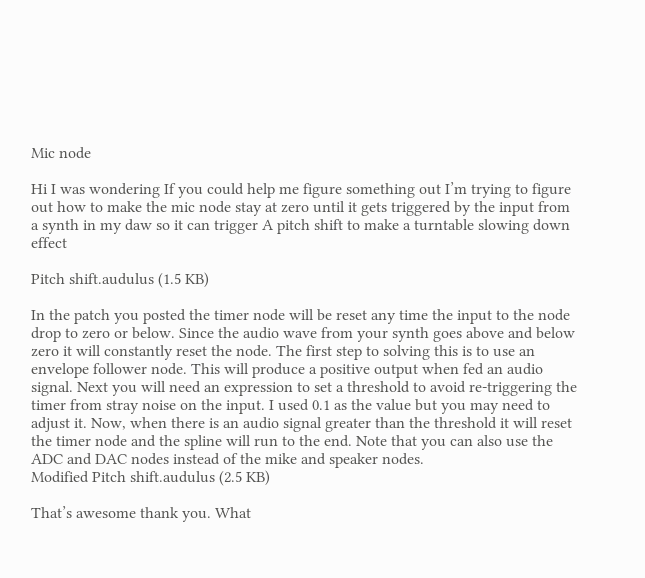Mic node

Hi I was wondering If you could help me figure something out I’m trying to figure out how to make the mic node stay at zero until it gets triggered by the input from a synth in my daw so it can trigger A pitch shift to make a turntable slowing down effect

Pitch shift.audulus (1.5 KB)

In the patch you posted the timer node will be reset any time the input to the node drop to zero or below. Since the audio wave from your synth goes above and below zero it will constantly reset the node. The first step to solving this is to use an envelope follower node. This will produce a positive output when fed an audio signal. Next you will need an expression to set a threshold to avoid re-triggering the timer from stray noise on the input. I used 0.1 as the value but you may need to adjust it. Now, when there is an audio signal greater than the threshold it will reset the timer node and the spline will run to the end. Note that you can also use the ADC and DAC nodes instead of the mike and speaker nodes.
Modified Pitch shift.audulus (2.5 KB)

That’s awesome thank you. What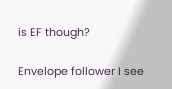is EF though?

Envelope follower I see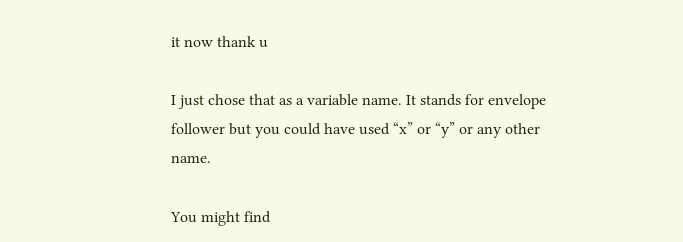it now thank u

I just chose that as a variable name. It stands for envelope follower but you could have used “x” or “y” or any other name.

You might find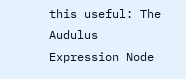this useful: The Audulus Expression Node